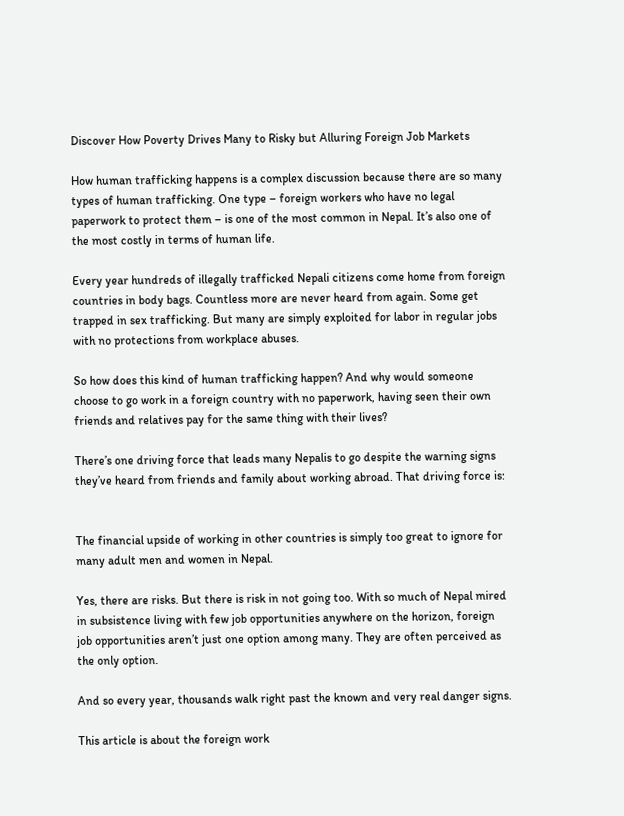Discover How Poverty Drives Many to Risky but Alluring Foreign Job Markets

How human trafficking happens is a complex discussion because there are so many types of human trafficking. One type – foreign workers who have no legal paperwork to protect them – is one of the most common in Nepal. It’s also one of the most costly in terms of human life.

Every year hundreds of illegally trafficked Nepali citizens come home from foreign countries in body bags. Countless more are never heard from again. Some get trapped in sex trafficking. But many are simply exploited for labor in regular jobs with no protections from workplace abuses.

So how does this kind of human trafficking happen? And why would someone choose to go work in a foreign country with no paperwork, having seen their own friends and relatives pay for the same thing with their lives?

There’s one driving force that leads many Nepalis to go despite the warning signs they’ve heard from friends and family about working abroad. That driving force is:


The financial upside of working in other countries is simply too great to ignore for many adult men and women in Nepal.

Yes, there are risks. But there is risk in not going too. With so much of Nepal mired in subsistence living with few job opportunities anywhere on the horizon, foreign job opportunities aren’t just one option among many. They are often perceived as the only option.

And so every year, thousands walk right past the known and very real danger signs.

This article is about the foreign work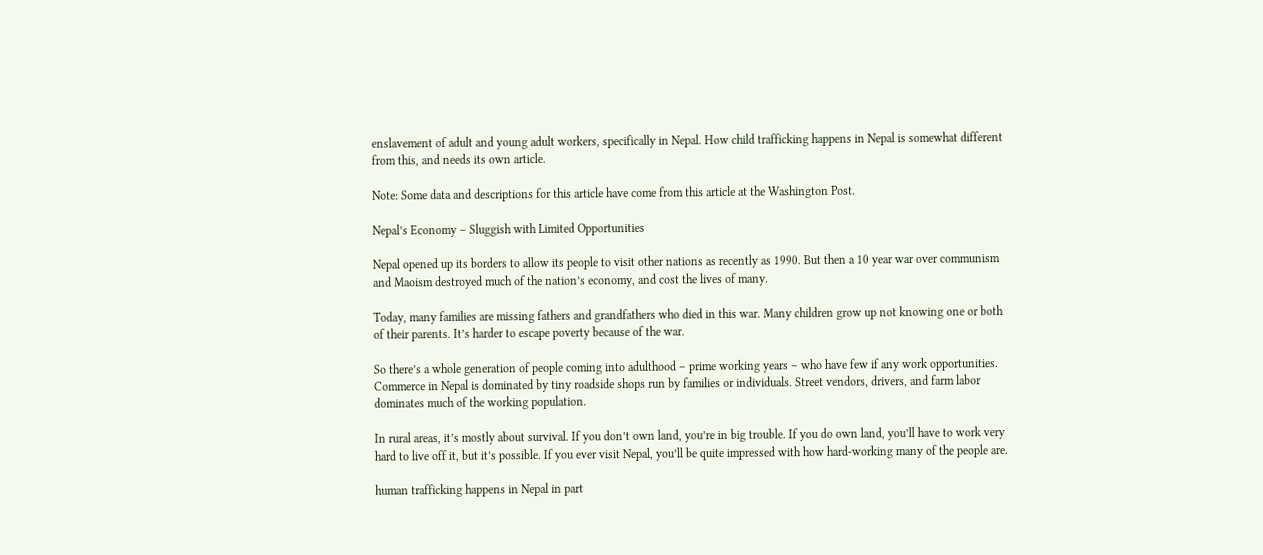enslavement of adult and young adult workers, specifically in Nepal. How child trafficking happens in Nepal is somewhat different from this, and needs its own article.

Note: Some data and descriptions for this article have come from this article at the Washington Post.

Nepal’s Economy – Sluggish with Limited Opportunities

Nepal opened up its borders to allow its people to visit other nations as recently as 1990. But then a 10 year war over communism and Maoism destroyed much of the nation’s economy, and cost the lives of many.

Today, many families are missing fathers and grandfathers who died in this war. Many children grow up not knowing one or both of their parents. It’s harder to escape poverty because of the war.

So there’s a whole generation of people coming into adulthood – prime working years – who have few if any work opportunities. Commerce in Nepal is dominated by tiny roadside shops run by families or individuals. Street vendors, drivers, and farm labor dominates much of the working population.

In rural areas, it’s mostly about survival. If you don’t own land, you’re in big trouble. If you do own land, you’ll have to work very hard to live off it, but it’s possible. If you ever visit Nepal, you’ll be quite impressed with how hard-working many of the people are.

human trafficking happens in Nepal in part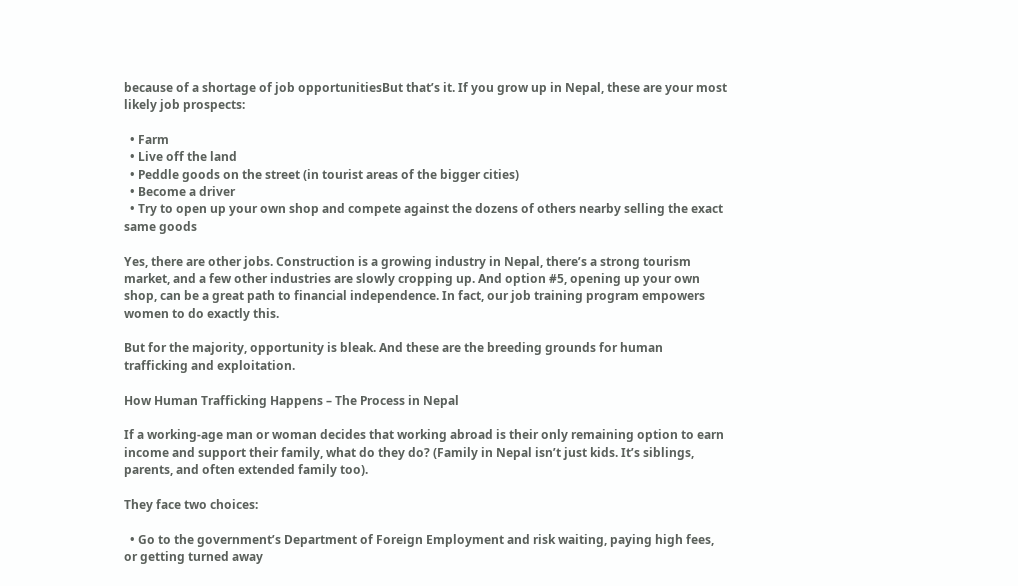because of a shortage of job opportunitiesBut that’s it. If you grow up in Nepal, these are your most likely job prospects:

  • Farm
  • Live off the land
  • Peddle goods on the street (in tourist areas of the bigger cities)
  • Become a driver
  • Try to open up your own shop and compete against the dozens of others nearby selling the exact same goods

Yes, there are other jobs. Construction is a growing industry in Nepal, there’s a strong tourism market, and a few other industries are slowly cropping up. And option #5, opening up your own shop, can be a great path to financial independence. In fact, our job training program empowers women to do exactly this.

But for the majority, opportunity is bleak. And these are the breeding grounds for human trafficking and exploitation.

How Human Trafficking Happens – The Process in Nepal

If a working-age man or woman decides that working abroad is their only remaining option to earn income and support their family, what do they do? (Family in Nepal isn’t just kids. It’s siblings, parents, and often extended family too).

They face two choices:

  • Go to the government’s Department of Foreign Employment and risk waiting, paying high fees, or getting turned away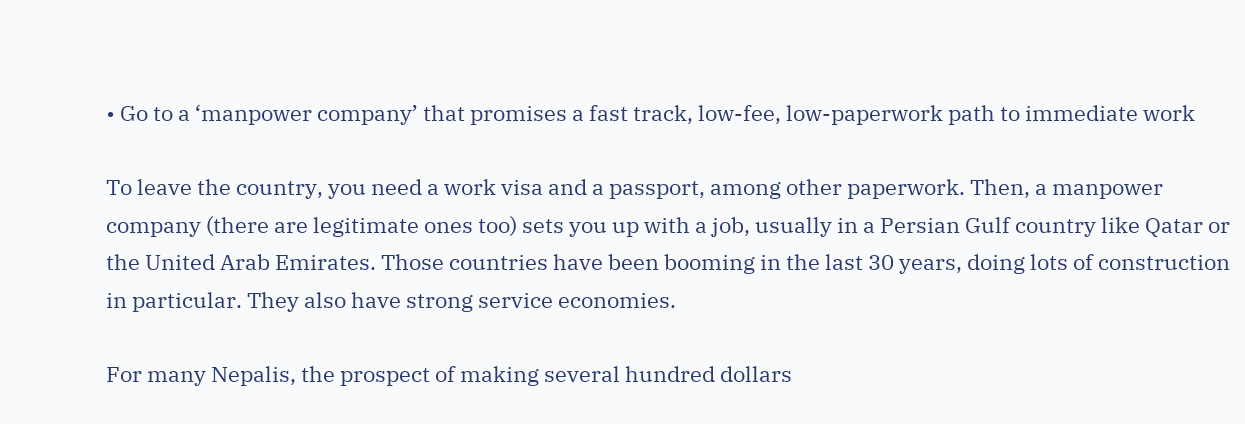• Go to a ‘manpower company’ that promises a fast track, low-fee, low-paperwork path to immediate work

To leave the country, you need a work visa and a passport, among other paperwork. Then, a manpower company (there are legitimate ones too) sets you up with a job, usually in a Persian Gulf country like Qatar or the United Arab Emirates. Those countries have been booming in the last 30 years, doing lots of construction in particular. They also have strong service economies.

For many Nepalis, the prospect of making several hundred dollars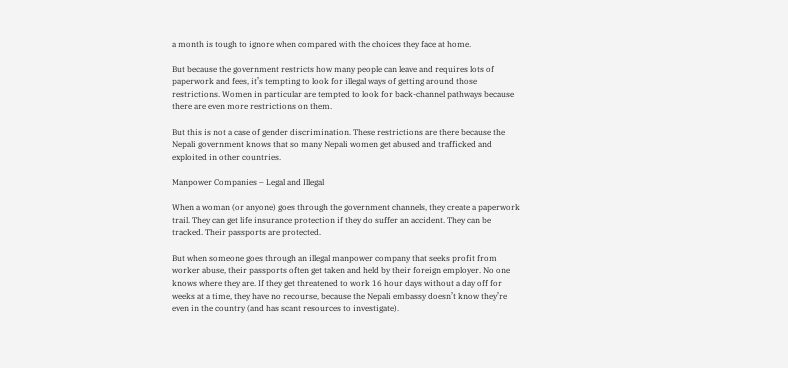a month is tough to ignore when compared with the choices they face at home.

But because the government restricts how many people can leave and requires lots of paperwork and fees, it’s tempting to look for illegal ways of getting around those restrictions. Women in particular are tempted to look for back-channel pathways because there are even more restrictions on them.

But this is not a case of gender discrimination. These restrictions are there because the Nepali government knows that so many Nepali women get abused and trafficked and exploited in other countries.

Manpower Companies – Legal and Illegal

When a woman (or anyone) goes through the government channels, they create a paperwork trail. They can get life insurance protection if they do suffer an accident. They can be tracked. Their passports are protected.

But when someone goes through an illegal manpower company that seeks profit from worker abuse, their passports often get taken and held by their foreign employer. No one knows where they are. If they get threatened to work 16 hour days without a day off for weeks at a time, they have no recourse, because the Nepali embassy doesn’t know they’re even in the country (and has scant resources to investigate).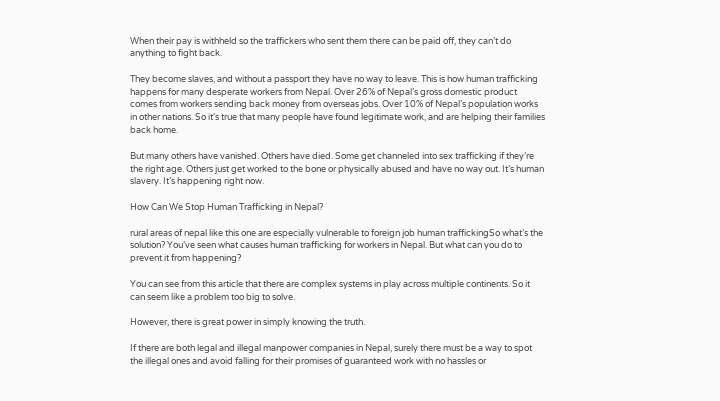When their pay is withheld so the traffickers who sent them there can be paid off, they can’t do anything to fight back.

They become slaves, and without a passport they have no way to leave. This is how human trafficking happens for many desperate workers from Nepal. Over 26% of Nepal’s gross domestic product comes from workers sending back money from overseas jobs. Over 10% of Nepal’s population works in other nations. So it’s true that many people have found legitimate work, and are helping their families back home.

But many others have vanished. Others have died. Some get channeled into sex trafficking if they’re the right age. Others just get worked to the bone or physically abused and have no way out. It’s human slavery. It’s happening right now.

How Can We Stop Human Trafficking in Nepal?

rural areas of nepal like this one are especially vulnerable to foreign job human traffickingSo what’s the solution? You’ve seen what causes human trafficking for workers in Nepal. But what can you do to prevent it from happening?

You can see from this article that there are complex systems in play across multiple continents. So it can seem like a problem too big to solve.

However, there is great power in simply knowing the truth.

If there are both legal and illegal manpower companies in Nepal, surely there must be a way to spot the illegal ones and avoid falling for their promises of guaranteed work with no hassles or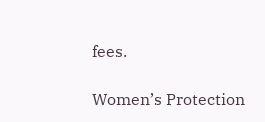fees.

Women’s Protection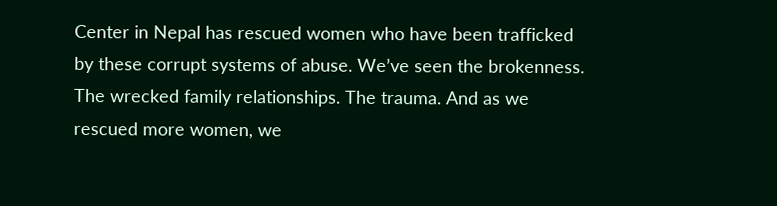Center in Nepal has rescued women who have been trafficked by these corrupt systems of abuse. We’ve seen the brokenness. The wrecked family relationships. The trauma. And as we rescued more women, we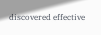discovered effective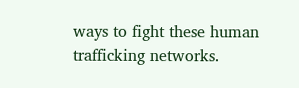ways to fight these human trafficking networks.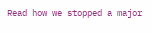Read how we stopped a major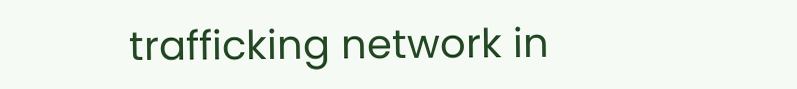trafficking network in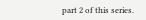part 2 of this series.